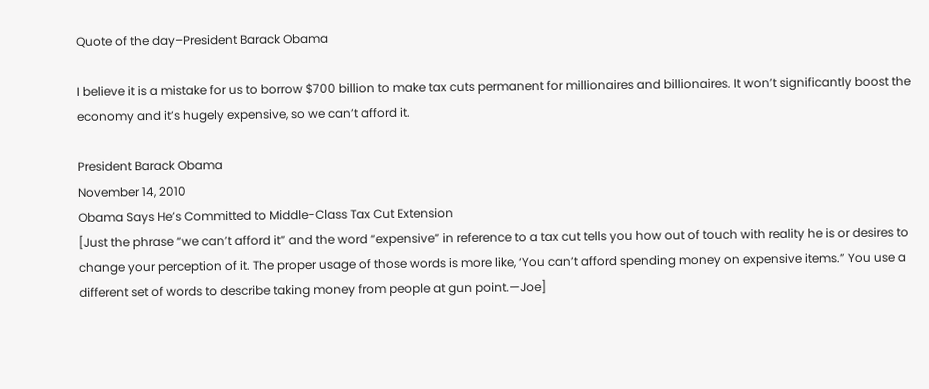Quote of the day–President Barack Obama

I believe it is a mistake for us to borrow $700 billion to make tax cuts permanent for millionaires and billionaires. It won’t significantly boost the economy and it’s hugely expensive, so we can’t afford it.

President Barack Obama
November 14, 2010
Obama Says He’s Committed to Middle-Class Tax Cut Extension
[Just the phrase “we can’t afford it” and the word “expensive” in reference to a tax cut tells you how out of touch with reality he is or desires to change your perception of it. The proper usage of those words is more like, ‘You can’t afford spending money on expensive items.” You use a different set of words to describe taking money from people at gun point.—Joe]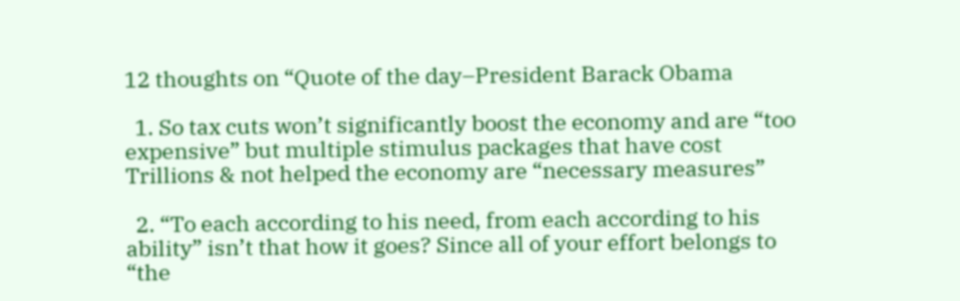12 thoughts on “Quote of the day–President Barack Obama

  1. So tax cuts won’t significantly boost the economy and are “too expensive” but multiple stimulus packages that have cost Trillions & not helped the economy are “necessary measures”

  2. “To each according to his need, from each according to his ability” isn’t that how it goes? Since all of your effort belongs to “the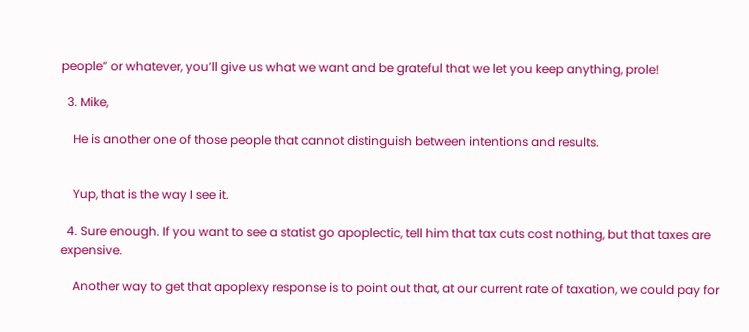people” or whatever, you’ll give us what we want and be grateful that we let you keep anything, prole!

  3. Mike,

    He is another one of those people that cannot distinguish between intentions and results.


    Yup, that is the way I see it.

  4. Sure enough. If you want to see a statist go apoplectic, tell him that tax cuts cost nothing, but that taxes are expensive.

    Another way to get that apoplexy response is to point out that, at our current rate of taxation, we could pay for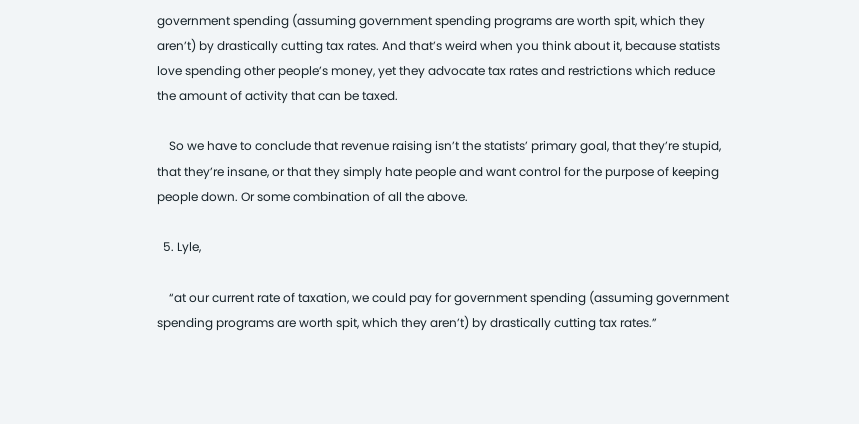government spending (assuming government spending programs are worth spit, which they aren’t) by drastically cutting tax rates. And that’s weird when you think about it, because statists love spending other people’s money, yet they advocate tax rates and restrictions which reduce the amount of activity that can be taxed.

    So we have to conclude that revenue raising isn’t the statists’ primary goal, that they’re stupid, that they’re insane, or that they simply hate people and want control for the purpose of keeping people down. Or some combination of all the above.

  5. Lyle,

    “at our current rate of taxation, we could pay for government spending (assuming government spending programs are worth spit, which they aren’t) by drastically cutting tax rates.”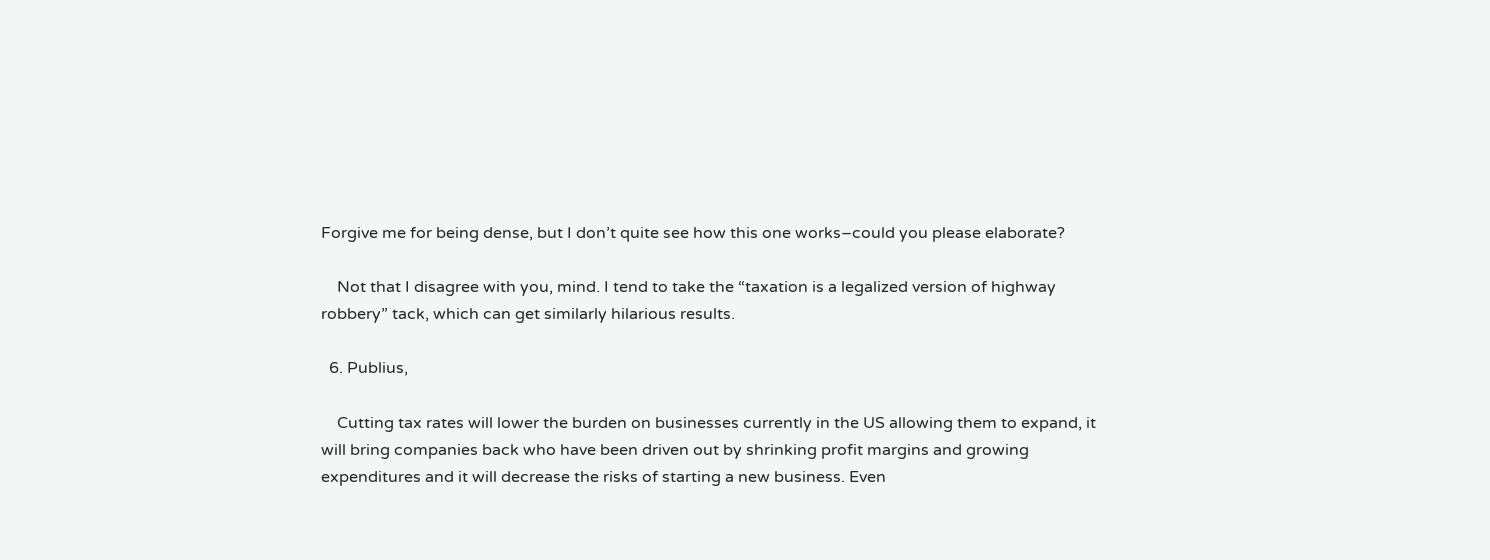Forgive me for being dense, but I don’t quite see how this one works–could you please elaborate?

    Not that I disagree with you, mind. I tend to take the “taxation is a legalized version of highway robbery” tack, which can get similarly hilarious results.

  6. Publius,

    Cutting tax rates will lower the burden on businesses currently in the US allowing them to expand, it will bring companies back who have been driven out by shrinking profit margins and growing expenditures and it will decrease the risks of starting a new business. Even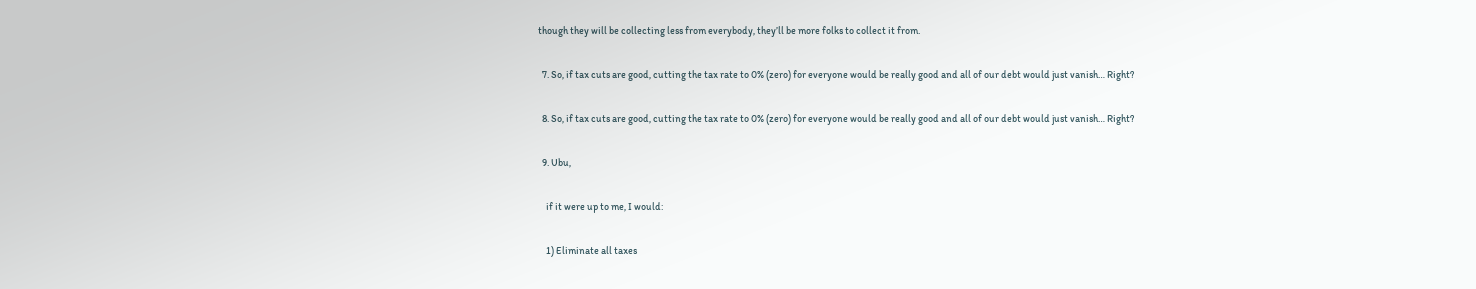though they will be collecting less from everybody, they’ll be more folks to collect it from.

  7. So, if tax cuts are good, cutting the tax rate to 0% (zero) for everyone would be really good and all of our debt would just vanish… Right?

  8. So, if tax cuts are good, cutting the tax rate to 0% (zero) for everyone would be really good and all of our debt would just vanish… Right?

  9. Ubu,

    if it were up to me, I would:

    1) Eliminate all taxes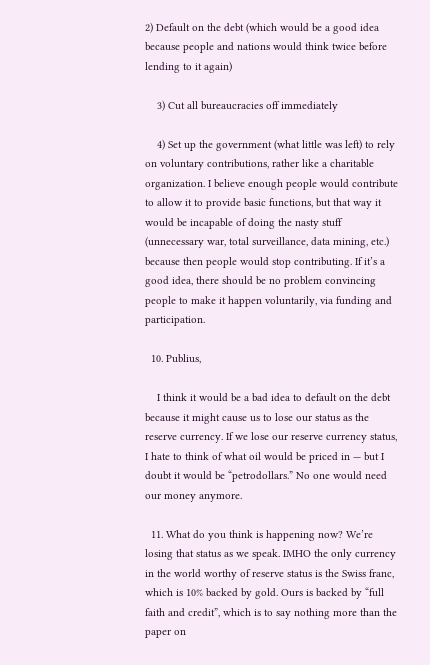2) Default on the debt (which would be a good idea because people and nations would think twice before lending to it again)

    3) Cut all bureaucracies off immediately

    4) Set up the government (what little was left) to rely on voluntary contributions, rather like a charitable organization. I believe enough people would contribute to allow it to provide basic functions, but that way it would be incapable of doing the nasty stuff (unnecessary war, total surveillance, data mining, etc.) because then people would stop contributing. If it’s a good idea, there should be no problem convincing people to make it happen voluntarily, via funding and participation.

  10. Publius,

    I think it would be a bad idea to default on the debt because it might cause us to lose our status as the reserve currency. If we lose our reserve currency status, I hate to think of what oil would be priced in — but I doubt it would be “petrodollars.” No one would need our money anymore.

  11. What do you think is happening now? We’re losing that status as we speak. IMHO the only currency in the world worthy of reserve status is the Swiss franc, which is 10% backed by gold. Ours is backed by “full faith and credit”, which is to say nothing more than the paper on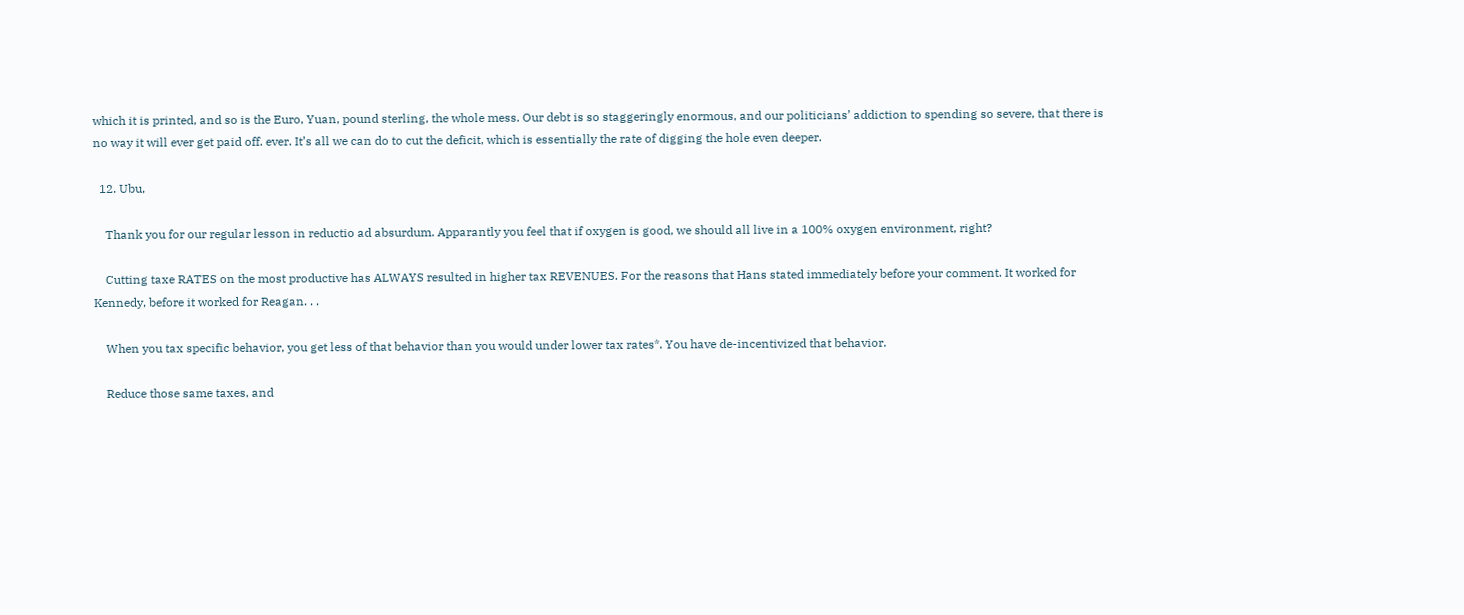which it is printed, and so is the Euro, Yuan, pound sterling, the whole mess. Our debt is so staggeringly enormous, and our politicians’ addiction to spending so severe, that there is no way it will ever get paid off. ever. It’s all we can do to cut the deficit, which is essentially the rate of digging the hole even deeper.

  12. Ubu,

    Thank you for our regular lesson in reductio ad absurdum. Apparantly you feel that if oxygen is good, we should all live in a 100% oxygen environment, right?

    Cutting taxe RATES on the most productive has ALWAYS resulted in higher tax REVENUES. For the reasons that Hans stated immediately before your comment. It worked for Kennedy, before it worked for Reagan. . .

    When you tax specific behavior, you get less of that behavior than you would under lower tax rates*. You have de-incentivized that behavior.

    Reduce those same taxes, and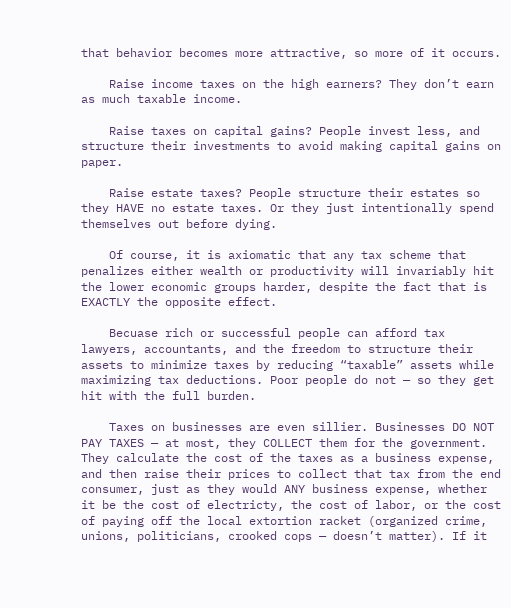that behavior becomes more attractive, so more of it occurs.

    Raise income taxes on the high earners? They don’t earn as much taxable income.

    Raise taxes on capital gains? People invest less, and structure their investments to avoid making capital gains on paper.

    Raise estate taxes? People structure their estates so they HAVE no estate taxes. Or they just intentionally spend themselves out before dying.

    Of course, it is axiomatic that any tax scheme that penalizes either wealth or productivity will invariably hit the lower economic groups harder, despite the fact that is EXACTLY the opposite effect.

    Becuase rich or successful people can afford tax lawyers, accountants, and the freedom to structure their assets to minimize taxes by reducing “taxable” assets while maximizing tax deductions. Poor people do not — so they get hit with the full burden.

    Taxes on businesses are even sillier. Businesses DO NOT PAY TAXES — at most, they COLLECT them for the government. They calculate the cost of the taxes as a business expense, and then raise their prices to collect that tax from the end consumer, just as they would ANY business expense, whether it be the cost of electricty, the cost of labor, or the cost of paying off the local extortion racket (organized crime, unions, politicians, crooked cops — doesn’t matter). If it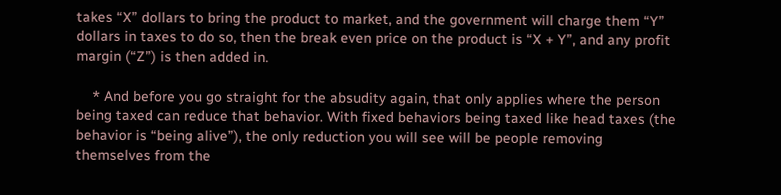takes “X” dollars to bring the product to market, and the government will charge them “Y” dollars in taxes to do so, then the break even price on the product is “X + Y”, and any profit margin (“Z”) is then added in.

    * And before you go straight for the absudity again, that only applies where the person being taxed can reduce that behavior. With fixed behaviors being taxed like head taxes (the behavior is “being alive”), the only reduction you will see will be people removing themselves from the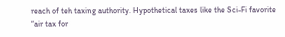reach of teh taxing authority. Hypothetical taxes like the Sci-Fi favorite “air tax for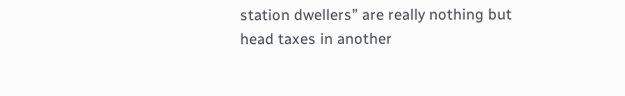station dwellers” are really nothing but head taxes in another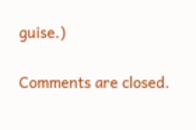guise.)

Comments are closed.